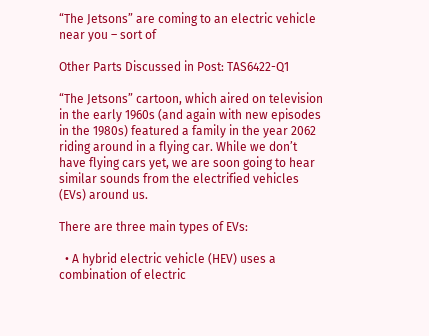“The Jetsons” are coming to an electric vehicle near you – sort of

Other Parts Discussed in Post: TAS6422-Q1

“The Jetsons” cartoon, which aired on television in the early 1960s (and again with new episodes in the 1980s) featured a family in the year 2062 riding around in a flying car. While we don’t have flying cars yet, we are soon going to hear similar sounds from the electrified vehicles (EVs) around us.

There are three main types of EVs:

  • A hybrid electric vehicle (HEV) uses a combination of electric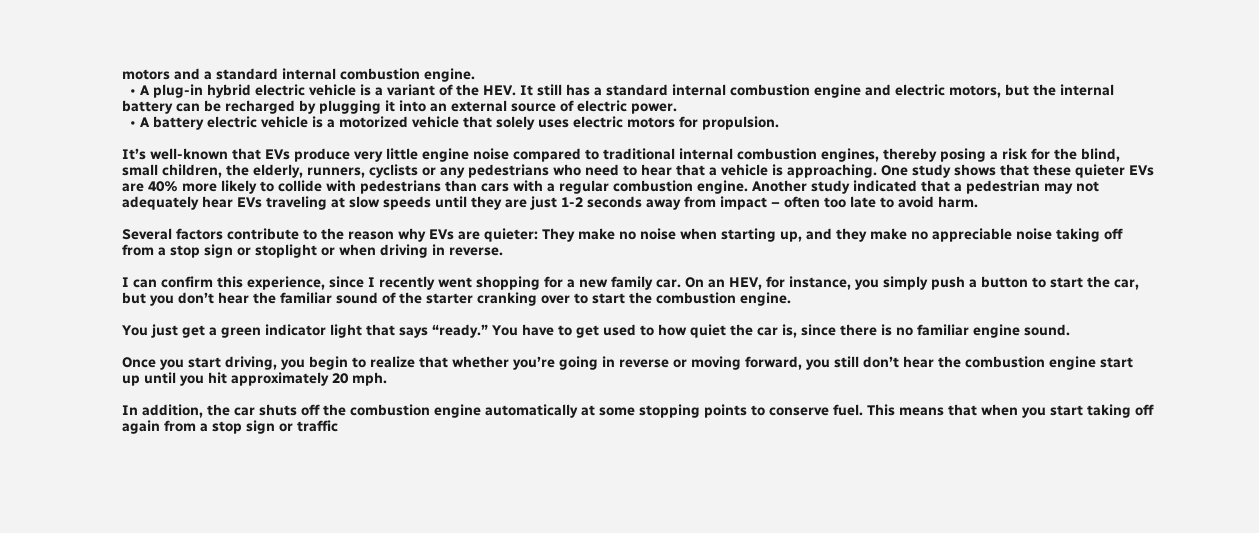motors and a standard internal combustion engine.
  • A plug-in hybrid electric vehicle is a variant of the HEV. It still has a standard internal combustion engine and electric motors, but the internal battery can be recharged by plugging it into an external source of electric power.
  • A battery electric vehicle is a motorized vehicle that solely uses electric motors for propulsion.

It’s well-known that EVs produce very little engine noise compared to traditional internal combustion engines, thereby posing a risk for the blind, small children, the elderly, runners, cyclists or any pedestrians who need to hear that a vehicle is approaching. One study shows that these quieter EVs are 40% more likely to collide with pedestrians than cars with a regular combustion engine. Another study indicated that a pedestrian may not adequately hear EVs traveling at slow speeds until they are just 1-2 seconds away from impact – often too late to avoid harm.

Several factors contribute to the reason why EVs are quieter: They make no noise when starting up, and they make no appreciable noise taking off from a stop sign or stoplight or when driving in reverse.

I can confirm this experience, since I recently went shopping for a new family car. On an HEV, for instance, you simply push a button to start the car, but you don’t hear the familiar sound of the starter cranking over to start the combustion engine.

You just get a green indicator light that says “ready.” You have to get used to how quiet the car is, since there is no familiar engine sound.

Once you start driving, you begin to realize that whether you’re going in reverse or moving forward, you still don’t hear the combustion engine start up until you hit approximately 20 mph.

In addition, the car shuts off the combustion engine automatically at some stopping points to conserve fuel. This means that when you start taking off again from a stop sign or traffic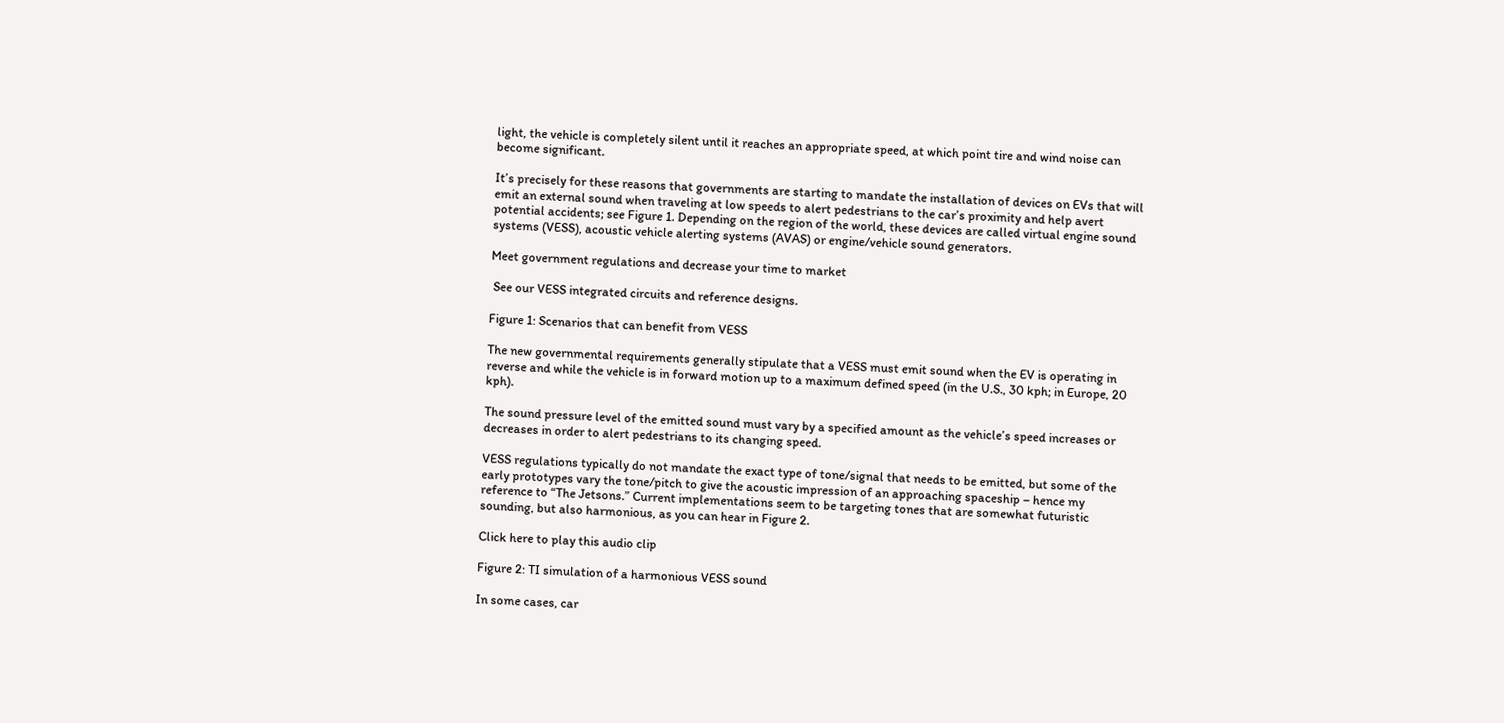light, the vehicle is completely silent until it reaches an appropriate speed, at which point tire and wind noise can become significant.

It’s precisely for these reasons that governments are starting to mandate the installation of devices on EVs that will emit an external sound when traveling at low speeds to alert pedestrians to the car’s proximity and help avert potential accidents; see Figure 1. Depending on the region of the world, these devices are called virtual engine sound systems (VESS), acoustic vehicle alerting systems (AVAS) or engine/vehicle sound generators.

Meet government regulations and decrease your time to market

 See our VESS integrated circuits and reference designs.

Figure 1: Scenarios that can benefit from VESS

The new governmental requirements generally stipulate that a VESS must emit sound when the EV is operating in reverse and while the vehicle is in forward motion up to a maximum defined speed (in the U.S., 30 kph; in Europe, 20 kph).

The sound pressure level of the emitted sound must vary by a specified amount as the vehicle’s speed increases or decreases in order to alert pedestrians to its changing speed.

VESS regulations typically do not mandate the exact type of tone/signal that needs to be emitted, but some of the early prototypes vary the tone/pitch to give the acoustic impression of an approaching spaceship – hence my reference to “The Jetsons.” Current implementations seem to be targeting tones that are somewhat futuristic sounding, but also harmonious, as you can hear in Figure 2.

Click here to play this audio clip

Figure 2: TI simulation of a harmonious VESS sound

In some cases, car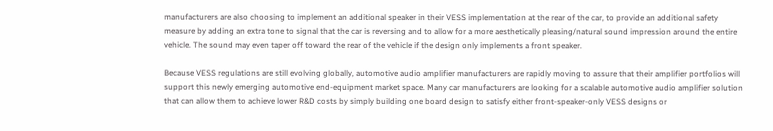manufacturers are also choosing to implement an additional speaker in their VESS implementation at the rear of the car, to provide an additional safety measure by adding an extra tone to signal that the car is reversing and to allow for a more aesthetically pleasing/natural sound impression around the entire vehicle. The sound may even taper off toward the rear of the vehicle if the design only implements a front speaker.

Because VESS regulations are still evolving globally, automotive audio amplifier manufacturers are rapidly moving to assure that their amplifier portfolios will support this newly emerging automotive end-equipment market space. Many car manufacturers are looking for a scalable automotive audio amplifier solution that can allow them to achieve lower R&D costs by simply building one board design to satisfy either front-speaker-only VESS designs or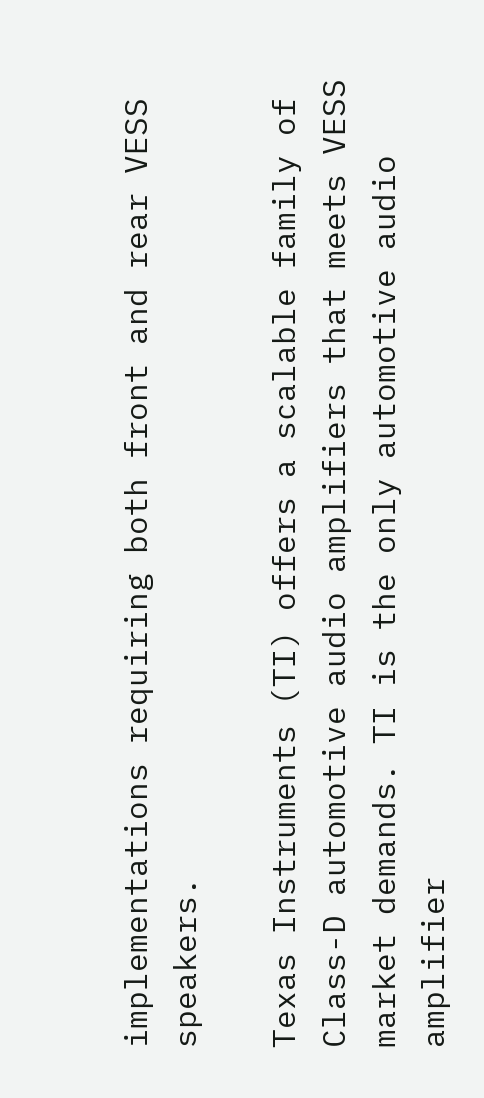implementations requiring both front and rear VESS speakers.

Texas Instruments (TI) offers a scalable family of Class-D automotive audio amplifiers that meets VESS market demands. TI is the only automotive audio amplifier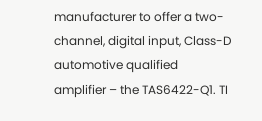manufacturer to offer a two-channel, digital input, Class-D automotive qualified amplifier – the TAS6422-Q1. TI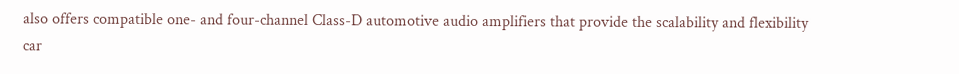also offers compatible one- and four-channel Class-D automotive audio amplifiers that provide the scalability and flexibility car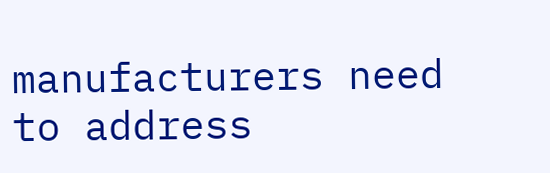manufacturers need to address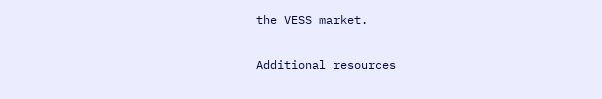the VESS market.

Additional resources